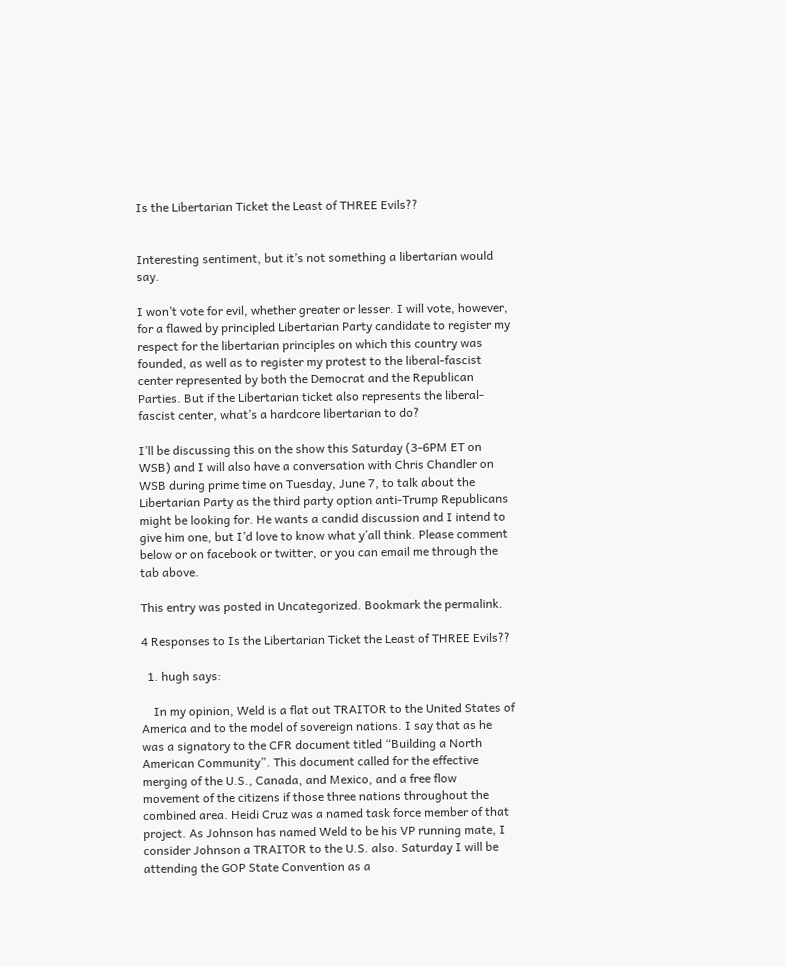Is the Libertarian Ticket the Least of THREE Evils??


Interesting sentiment, but it’s not something a libertarian would say.

I won’t vote for evil, whether greater or lesser. I will vote, however, for a flawed by principled Libertarian Party candidate to register my respect for the libertarian principles on which this country was founded, as well as to register my protest to the liberal-fascist center represented by both the Democrat and the Republican Parties. But if the Libertarian ticket also represents the liberal-fascist center, what’s a hardcore libertarian to do?

I’ll be discussing this on the show this Saturday (3-6PM ET on WSB) and I will also have a conversation with Chris Chandler on WSB during prime time on Tuesday, June 7, to talk about the Libertarian Party as the third party option anti-Trump Republicans might be looking for. He wants a candid discussion and I intend to give him one, but I’d love to know what y’all think. Please comment below or on facebook or twitter, or you can email me through the tab above.

This entry was posted in Uncategorized. Bookmark the permalink.

4 Responses to Is the Libertarian Ticket the Least of THREE Evils??

  1. hugh says:

    In my opinion, Weld is a flat out TRAITOR to the United States of America and to the model of sovereign nations. I say that as he was a signatory to the CFR document titled “Building a North American Community”. This document called for the effective merging of the U.S., Canada, and Mexico, and a free flow movement of the citizens if those three nations throughout the combined area. Heidi Cruz was a named task force member of that project. As Johnson has named Weld to be his VP running mate, I consider Johnson a TRAITOR to the U.S. also. Saturday I will be attending the GOP State Convention as a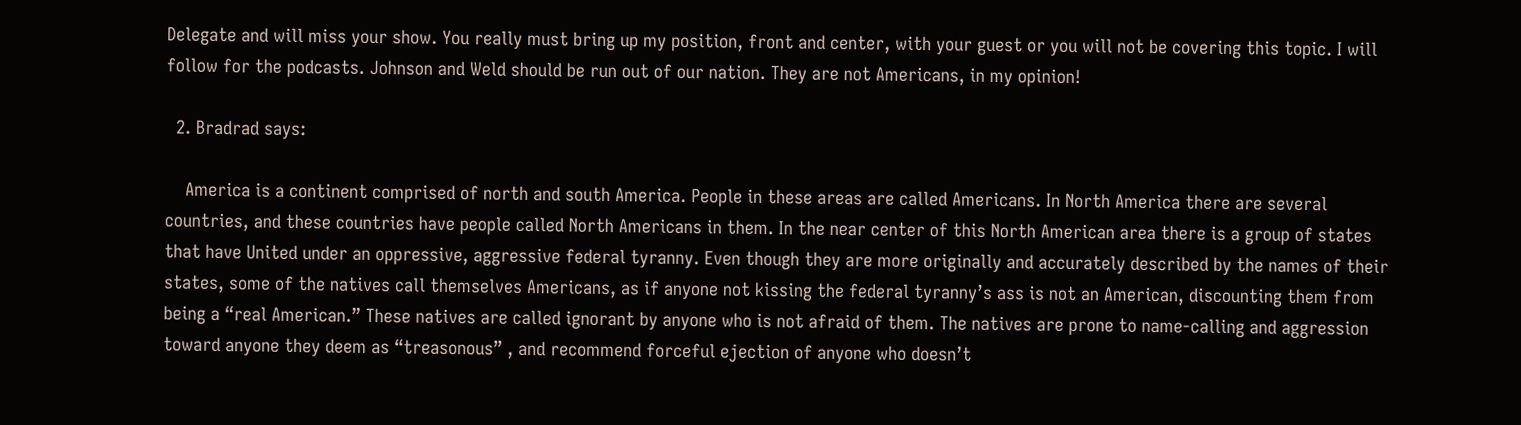Delegate and will miss your show. You really must bring up my position, front and center, with your guest or you will not be covering this topic. I will follow for the podcasts. Johnson and Weld should be run out of our nation. They are not Americans, in my opinion!

  2. Bradrad says:

    America is a continent comprised of north and south America. People in these areas are called Americans. In North America there are several countries, and these countries have people called North Americans in them. In the near center of this North American area there is a group of states that have United under an oppressive, aggressive federal tyranny. Even though they are more originally and accurately described by the names of their states, some of the natives call themselves Americans, as if anyone not kissing the federal tyranny’s ass is not an American, discounting them from being a “real American.” These natives are called ignorant by anyone who is not afraid of them. The natives are prone to name-calling and aggression toward anyone they deem as “treasonous” , and recommend forceful ejection of anyone who doesn’t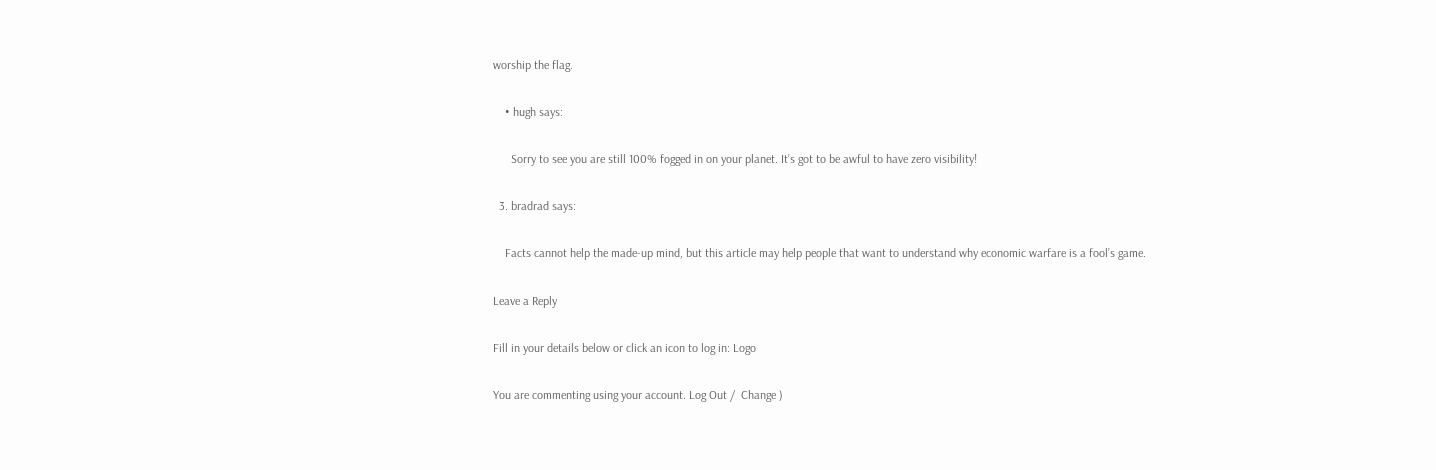worship the flag.

    • hugh says:

      Sorry to see you are still 100% fogged in on your planet. It’s got to be awful to have zero visibility!

  3. bradrad says:

    Facts cannot help the made-up mind, but this article may help people that want to understand why economic warfare is a fool’s game.

Leave a Reply

Fill in your details below or click an icon to log in: Logo

You are commenting using your account. Log Out /  Change )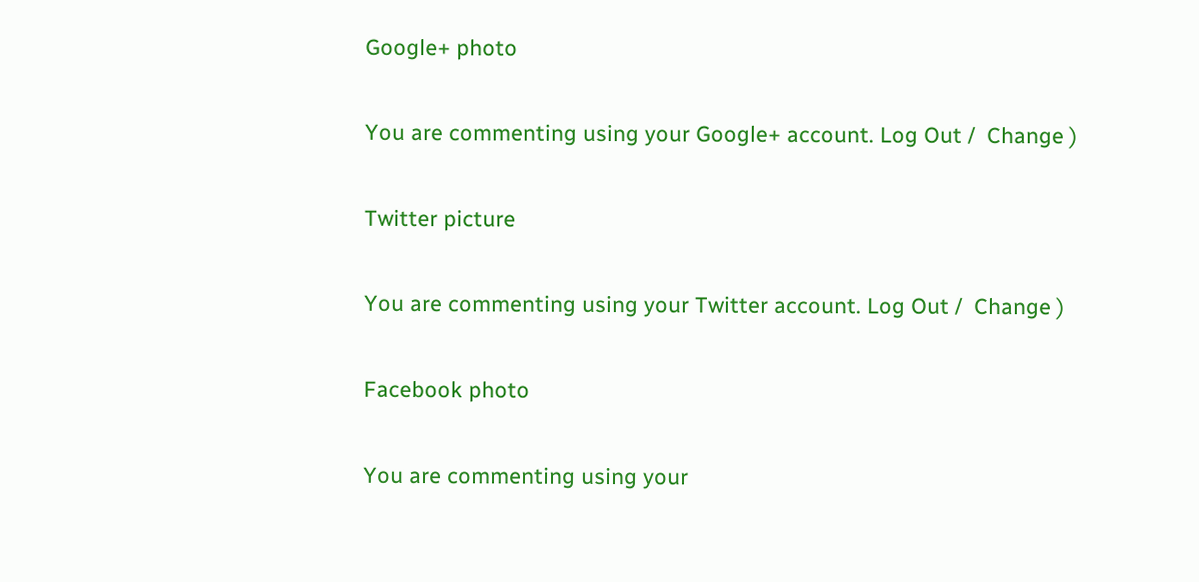Google+ photo

You are commenting using your Google+ account. Log Out /  Change )

Twitter picture

You are commenting using your Twitter account. Log Out /  Change )

Facebook photo

You are commenting using your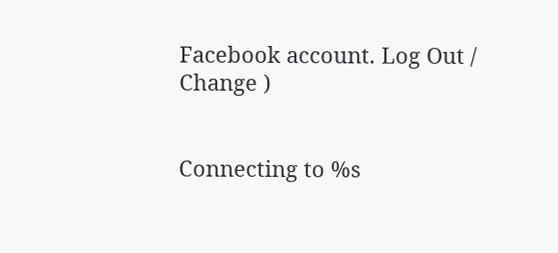Facebook account. Log Out /  Change )


Connecting to %s